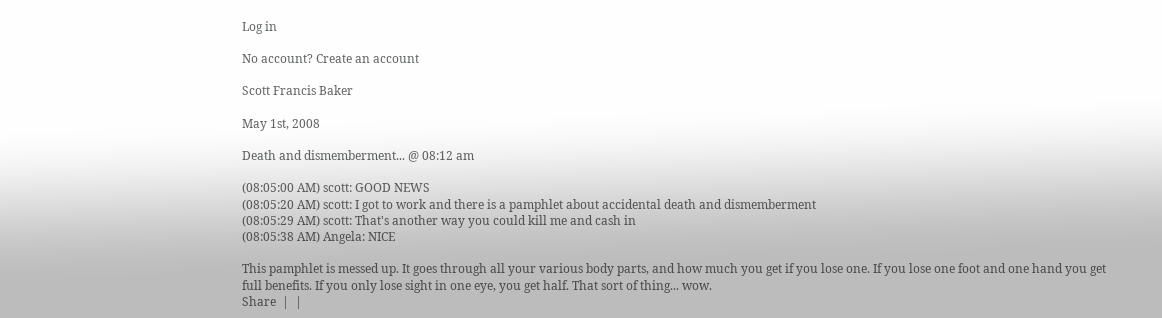Log in

No account? Create an account

Scott Francis Baker

May 1st, 2008

Death and dismemberment... @ 08:12 am

(08:05:00 AM) scott: GOOD NEWS
(08:05:20 AM) scott: I got to work and there is a pamphlet about accidental death and dismemberment
(08:05:29 AM) scott: That's another way you could kill me and cash in
(08:05:38 AM) Angela: NICE

This pamphlet is messed up. It goes through all your various body parts, and how much you get if you lose one. If you lose one foot and one hand you get full benefits. If you only lose sight in one eye, you get half. That sort of thing... wow.
Share  |  |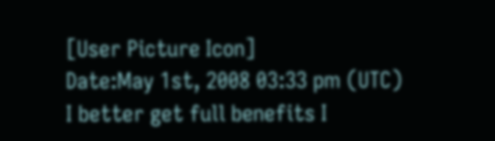[User Picture Icon]
Date:May 1st, 2008 03:33 pm (UTC)
I better get full benefits I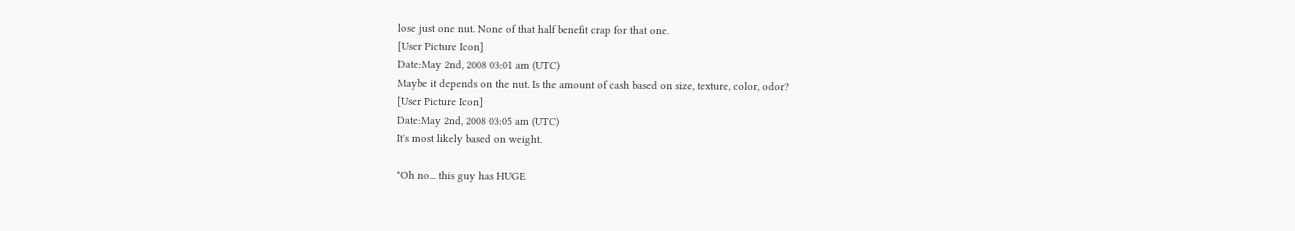lose just one nut. None of that half benefit crap for that one.
[User Picture Icon]
Date:May 2nd, 2008 03:01 am (UTC)
Maybe it depends on the nut. Is the amount of cash based on size, texture, color, odor?
[User Picture Icon]
Date:May 2nd, 2008 03:05 am (UTC)
It's most likely based on weight.

"Oh no... this guy has HUGE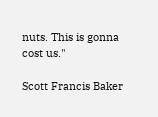nuts. This is gonna cost us."

Scott Francis Baker